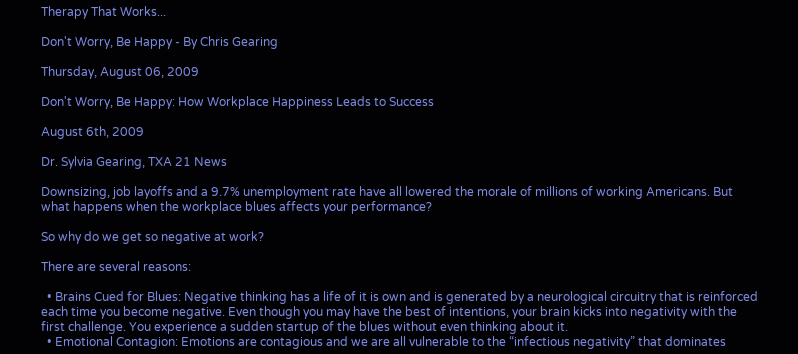Therapy That Works...

Don't Worry, Be Happy - By Chris Gearing

Thursday, August 06, 2009

Don't Worry, Be Happy: How Workplace Happiness Leads to Success

August 6th, 2009

Dr. Sylvia Gearing, TXA 21 News

Downsizing, job layoffs and a 9.7% unemployment rate have all lowered the morale of millions of working Americans. But what happens when the workplace blues affects your performance?

So why do we get so negative at work?

There are several reasons:

  • Brains Cued for Blues: Negative thinking has a life of it is own and is generated by a neurological circuitry that is reinforced each time you become negative. Even though you may have the best of intentions, your brain kicks into negativity with the first challenge. You experience a sudden startup of the blues without even thinking about it.
  • Emotional Contagion: Emotions are contagious and we are all vulnerable to the “infectious negativity” that dominates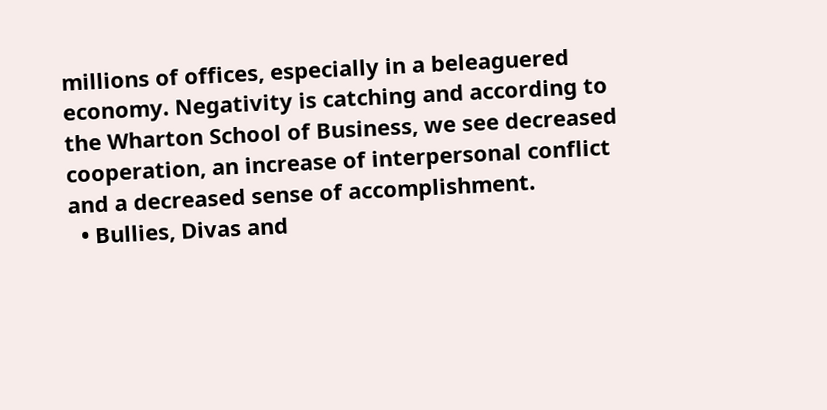millions of offices, especially in a beleaguered economy. Negativity is catching and according to the Wharton School of Business, we see decreased cooperation, an increase of interpersonal conflict and a decreased sense of accomplishment.
  • Bullies, Divas and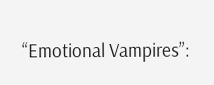“Emotional Vampires”: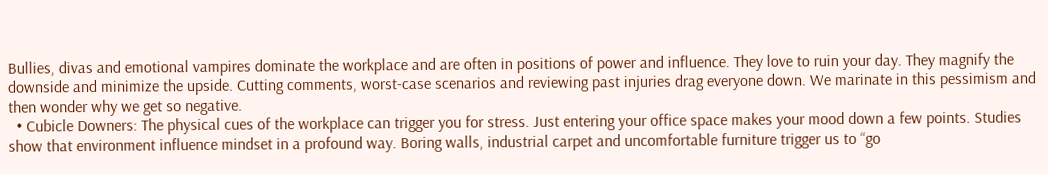Bullies, divas and emotional vampires dominate the workplace and are often in positions of power and influence. They love to ruin your day. They magnify the downside and minimize the upside. Cutting comments, worst-case scenarios and reviewing past injuries drag everyone down. We marinate in this pessimism and then wonder why we get so negative.
  • Cubicle Downers: The physical cues of the workplace can trigger you for stress. Just entering your office space makes your mood down a few points. Studies show that environment influence mindset in a profound way. Boring walls, industrial carpet and uncomfortable furniture trigger us to “go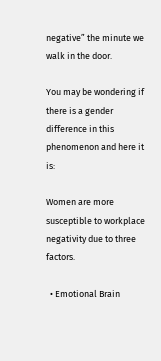negative” the minute we walk in the door.

You may be wondering if there is a gender difference in this phenomenon and here it is:

Women are more susceptible to workplace negativity due to three factors.

  • Emotional Brain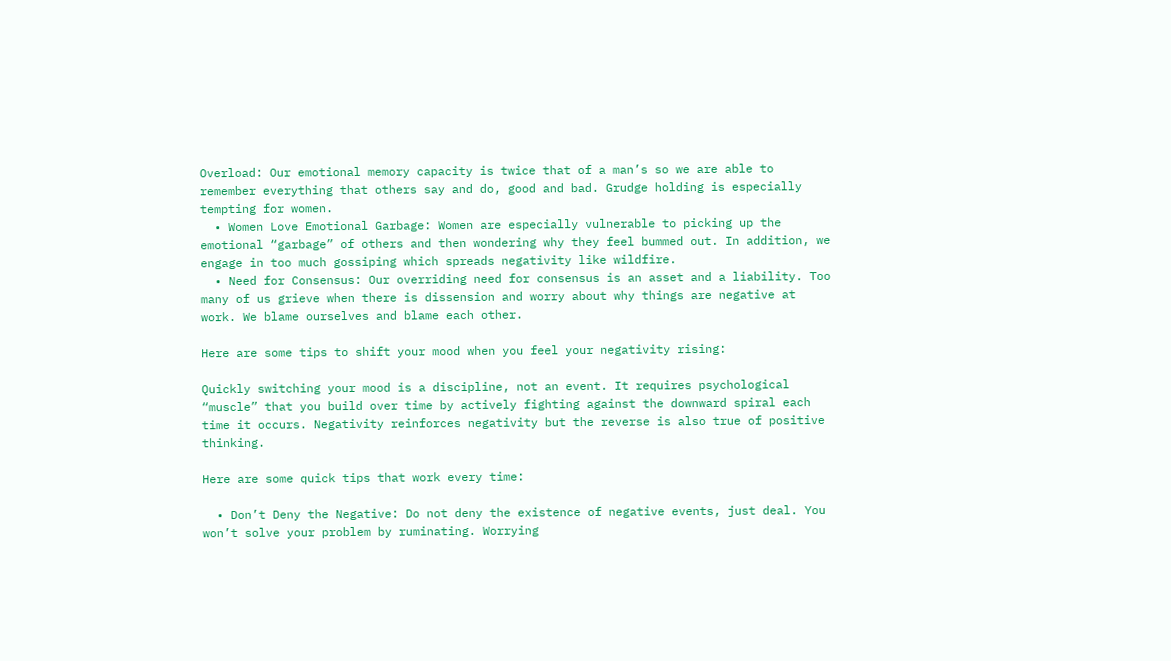Overload: Our emotional memory capacity is twice that of a man’s so we are able to remember everything that others say and do, good and bad. Grudge holding is especially tempting for women.
  • Women Love Emotional Garbage: Women are especially vulnerable to picking up the emotional “garbage” of others and then wondering why they feel bummed out. In addition, we engage in too much gossiping which spreads negativity like wildfire.
  • Need for Consensus: Our overriding need for consensus is an asset and a liability. Too many of us grieve when there is dissension and worry about why things are negative at work. We blame ourselves and blame each other.

Here are some tips to shift your mood when you feel your negativity rising:

Quickly switching your mood is a discipline, not an event. It requires psychological “muscle” that you build over time by actively fighting against the downward spiral each time it occurs. Negativity reinforces negativity but the reverse is also true of positive thinking.

Here are some quick tips that work every time:

  • Don’t Deny the Negative: Do not deny the existence of negative events, just deal. You won’t solve your problem by ruminating. Worrying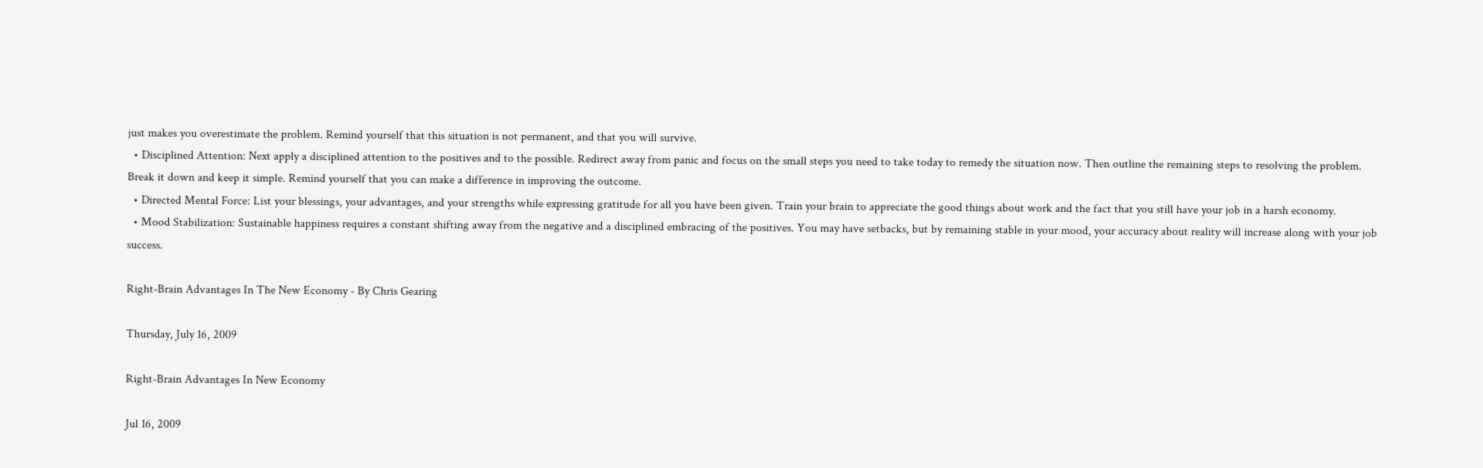just makes you overestimate the problem. Remind yourself that this situation is not permanent, and that you will survive.
  • Disciplined Attention: Next apply a disciplined attention to the positives and to the possible. Redirect away from panic and focus on the small steps you need to take today to remedy the situation now. Then outline the remaining steps to resolving the problem. Break it down and keep it simple. Remind yourself that you can make a difference in improving the outcome.
  • Directed Mental Force: List your blessings, your advantages, and your strengths while expressing gratitude for all you have been given. Train your brain to appreciate the good things about work and the fact that you still have your job in a harsh economy.
  • Mood Stabilization: Sustainable happiness requires a constant shifting away from the negative and a disciplined embracing of the positives. You may have setbacks, but by remaining stable in your mood, your accuracy about reality will increase along with your job success.

Right-Brain Advantages In The New Economy - By Chris Gearing

Thursday, July 16, 2009

Right-Brain Advantages In New Economy

Jul 16, 2009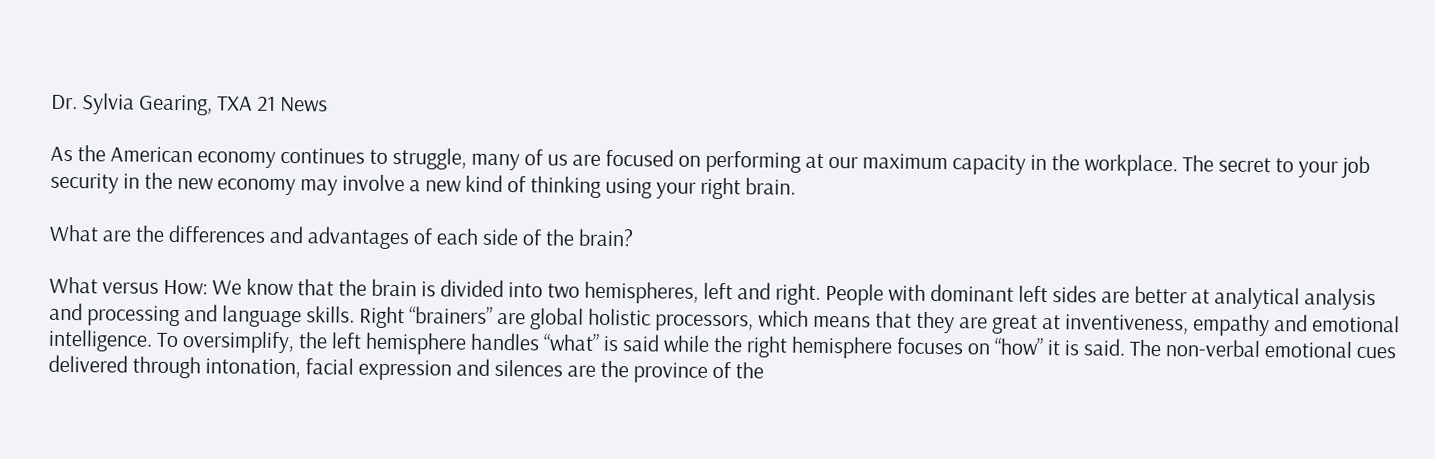Dr. Sylvia Gearing, TXA 21 News

As the American economy continues to struggle, many of us are focused on performing at our maximum capacity in the workplace. The secret to your job security in the new economy may involve a new kind of thinking using your right brain.

What are the differences and advantages of each side of the brain?

What versus How: We know that the brain is divided into two hemispheres, left and right. People with dominant left sides are better at analytical analysis and processing and language skills. Right “brainers” are global holistic processors, which means that they are great at inventiveness, empathy and emotional intelligence. To oversimplify, the left hemisphere handles “what” is said while the right hemisphere focuses on “how” it is said. The non-verbal emotional cues delivered through intonation, facial expression and silences are the province of the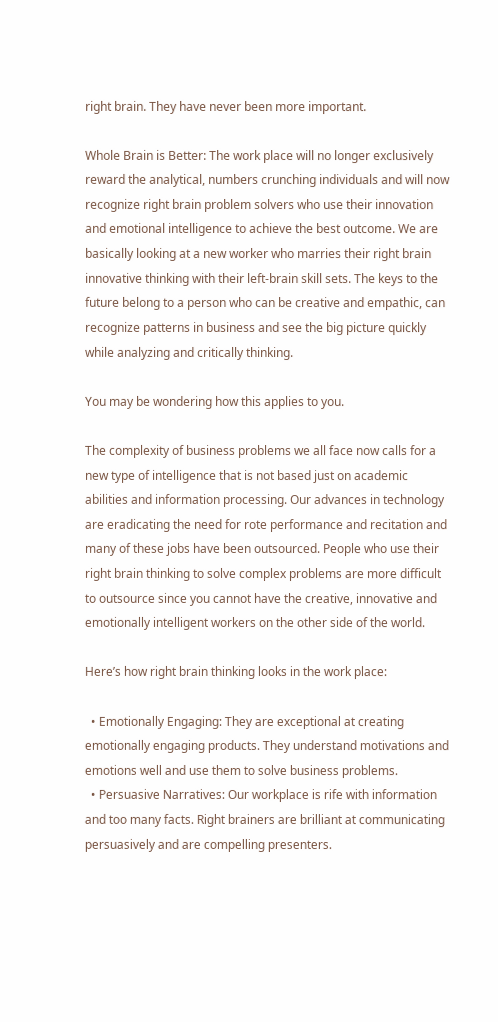right brain. They have never been more important.

Whole Brain is Better: The work place will no longer exclusively reward the analytical, numbers crunching individuals and will now recognize right brain problem solvers who use their innovation and emotional intelligence to achieve the best outcome. We are basically looking at a new worker who marries their right brain innovative thinking with their left-brain skill sets. The keys to the future belong to a person who can be creative and empathic, can recognize patterns in business and see the big picture quickly while analyzing and critically thinking.

You may be wondering how this applies to you.

The complexity of business problems we all face now calls for a new type of intelligence that is not based just on academic abilities and information processing. Our advances in technology are eradicating the need for rote performance and recitation and many of these jobs have been outsourced. People who use their right brain thinking to solve complex problems are more difficult to outsource since you cannot have the creative, innovative and emotionally intelligent workers on the other side of the world.

Here’s how right brain thinking looks in the work place:

  • Emotionally Engaging: They are exceptional at creating emotionally engaging products. They understand motivations and emotions well and use them to solve business problems.
  • Persuasive Narratives: Our workplace is rife with information and too many facts. Right brainers are brilliant at communicating persuasively and are compelling presenters.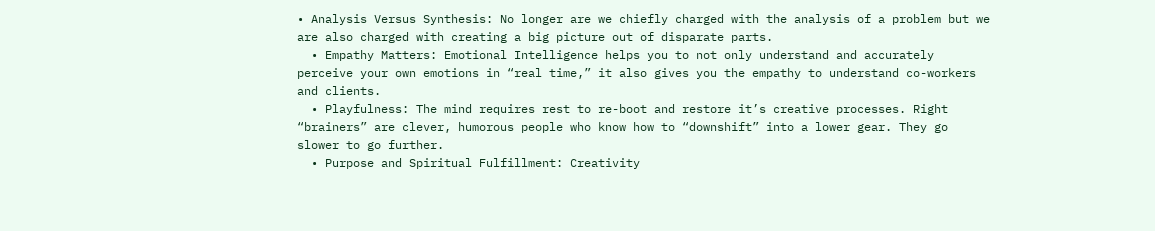• Analysis Versus Synthesis: No longer are we chiefly charged with the analysis of a problem but we are also charged with creating a big picture out of disparate parts.
  • Empathy Matters: Emotional Intelligence helps you to not only understand and accurately perceive your own emotions in “real time,” it also gives you the empathy to understand co-workers and clients.
  • Playfulness: The mind requires rest to re-boot and restore it’s creative processes. Right “brainers” are clever, humorous people who know how to “downshift” into a lower gear. They go slower to go further.
  • Purpose and Spiritual Fulfillment: Creativity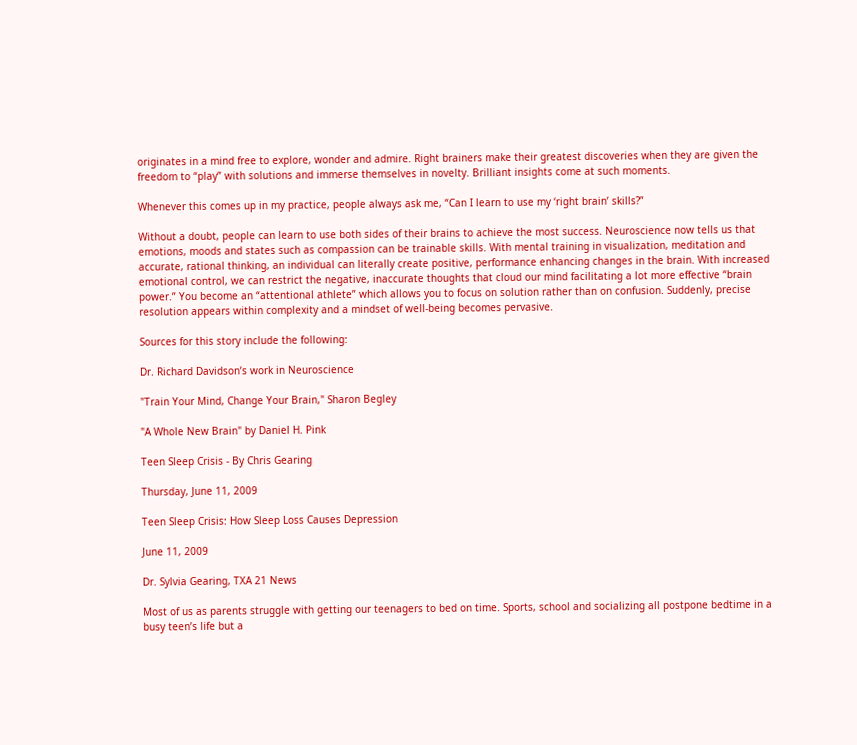originates in a mind free to explore, wonder and admire. Right brainers make their greatest discoveries when they are given the freedom to “play” with solutions and immerse themselves in novelty. Brilliant insights come at such moments.

Whenever this comes up in my practice, people always ask me, “Can I learn to use my ‘right brain’ skills?”

Without a doubt, people can learn to use both sides of their brains to achieve the most success. Neuroscience now tells us that emotions, moods and states such as compassion can be trainable skills. With mental training in visualization, meditation and accurate, rational thinking, an individual can literally create positive, performance enhancing changes in the brain. With increased emotional control, we can restrict the negative, inaccurate thoughts that cloud our mind facilitating a lot more effective “brain power.” You become an “attentional athlete” which allows you to focus on solution rather than on confusion. Suddenly, precise resolution appears within complexity and a mindset of well-being becomes pervasive.

Sources for this story include the following:

Dr. Richard Davidson’s work in Neuroscience

"Train Your Mind, Change Your Brain," Sharon Begley

"A Whole New Brain" by Daniel H. Pink

Teen Sleep Crisis - By Chris Gearing

Thursday, June 11, 2009

Teen Sleep Crisis: How Sleep Loss Causes Depression

June 11, 2009

Dr. Sylvia Gearing, TXA 21 News

Most of us as parents struggle with getting our teenagers to bed on time. Sports, school and socializing all postpone bedtime in a busy teen’s life but a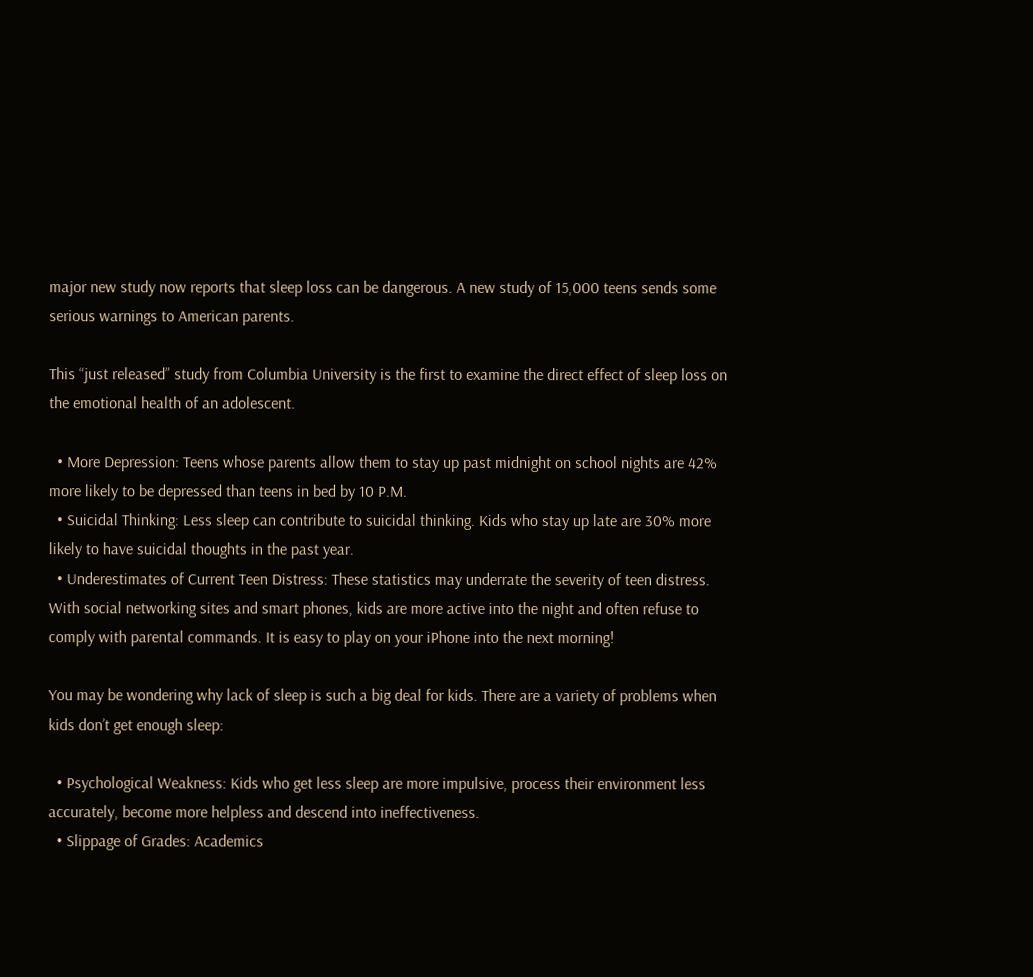major new study now reports that sleep loss can be dangerous. A new study of 15,000 teens sends some serious warnings to American parents.

This “just released” study from Columbia University is the first to examine the direct effect of sleep loss on the emotional health of an adolescent.

  • More Depression: Teens whose parents allow them to stay up past midnight on school nights are 42% more likely to be depressed than teens in bed by 10 P.M.
  • Suicidal Thinking: Less sleep can contribute to suicidal thinking. Kids who stay up late are 30% more likely to have suicidal thoughts in the past year.
  • Underestimates of Current Teen Distress: These statistics may underrate the severity of teen distress. With social networking sites and smart phones, kids are more active into the night and often refuse to comply with parental commands. It is easy to play on your iPhone into the next morning!

You may be wondering why lack of sleep is such a big deal for kids. There are a variety of problems when kids don’t get enough sleep:

  • Psychological Weakness: Kids who get less sleep are more impulsive, process their environment less accurately, become more helpless and descend into ineffectiveness.
  • Slippage of Grades: Academics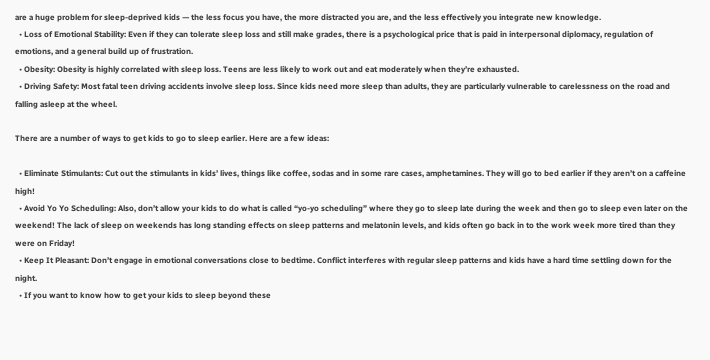are a huge problem for sleep-deprived kids — the less focus you have, the more distracted you are, and the less effectively you integrate new knowledge.
  • Loss of Emotional Stability: Even if they can tolerate sleep loss and still make grades, there is a psychological price that is paid in interpersonal diplomacy, regulation of emotions, and a general build up of frustration.
  • Obesity: Obesity is highly correlated with sleep loss. Teens are less likely to work out and eat moderately when they’re exhausted.
  • Driving Safety: Most fatal teen driving accidents involve sleep loss. Since kids need more sleep than adults, they are particularly vulnerable to carelessness on the road and falling asleep at the wheel.

There are a number of ways to get kids to go to sleep earlier. Here are a few ideas:

  • Eliminate Stimulants: Cut out the stimulants in kids’ lives, things like coffee, sodas and in some rare cases, amphetamines. They will go to bed earlier if they aren’t on a caffeine high!
  • Avoid Yo Yo Scheduling: Also, don’t allow your kids to do what is called “yo-yo scheduling” where they go to sleep late during the week and then go to sleep even later on the weekend! The lack of sleep on weekends has long standing effects on sleep patterns and melatonin levels, and kids often go back in to the work week more tired than they were on Friday!
  • Keep It Pleasant: Don’t engage in emotional conversations close to bedtime. Conflict interferes with regular sleep patterns and kids have a hard time settling down for the night.
  • If you want to know how to get your kids to sleep beyond these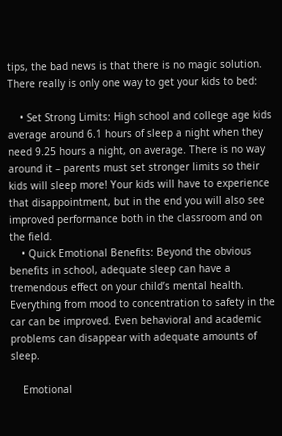tips, the bad news is that there is no magic solution. There really is only one way to get your kids to bed:

    • Set Strong Limits: High school and college age kids average around 6.1 hours of sleep a night when they need 9.25 hours a night, on average. There is no way around it – parents must set stronger limits so their kids will sleep more! Your kids will have to experience that disappointment, but in the end you will also see improved performance both in the classroom and on the field.
    • Quick Emotional Benefits: Beyond the obvious benefits in school, adequate sleep can have a tremendous effect on your child’s mental health. Everything from mood to concentration to safety in the car can be improved. Even behavioral and academic problems can disappear with adequate amounts of sleep.

    Emotional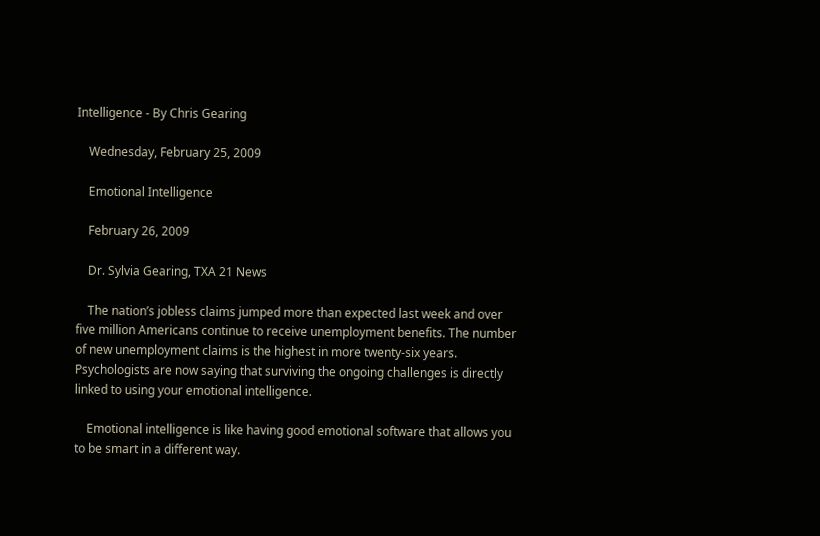Intelligence - By Chris Gearing

    Wednesday, February 25, 2009

    Emotional Intelligence

    February 26, 2009

    Dr. Sylvia Gearing, TXA 21 News

    The nation’s jobless claims jumped more than expected last week and over five million Americans continue to receive unemployment benefits. The number of new unemployment claims is the highest in more twenty-six years. Psychologists are now saying that surviving the ongoing challenges is directly linked to using your emotional intelligence.

    Emotional intelligence is like having good emotional software that allows you to be smart in a different way.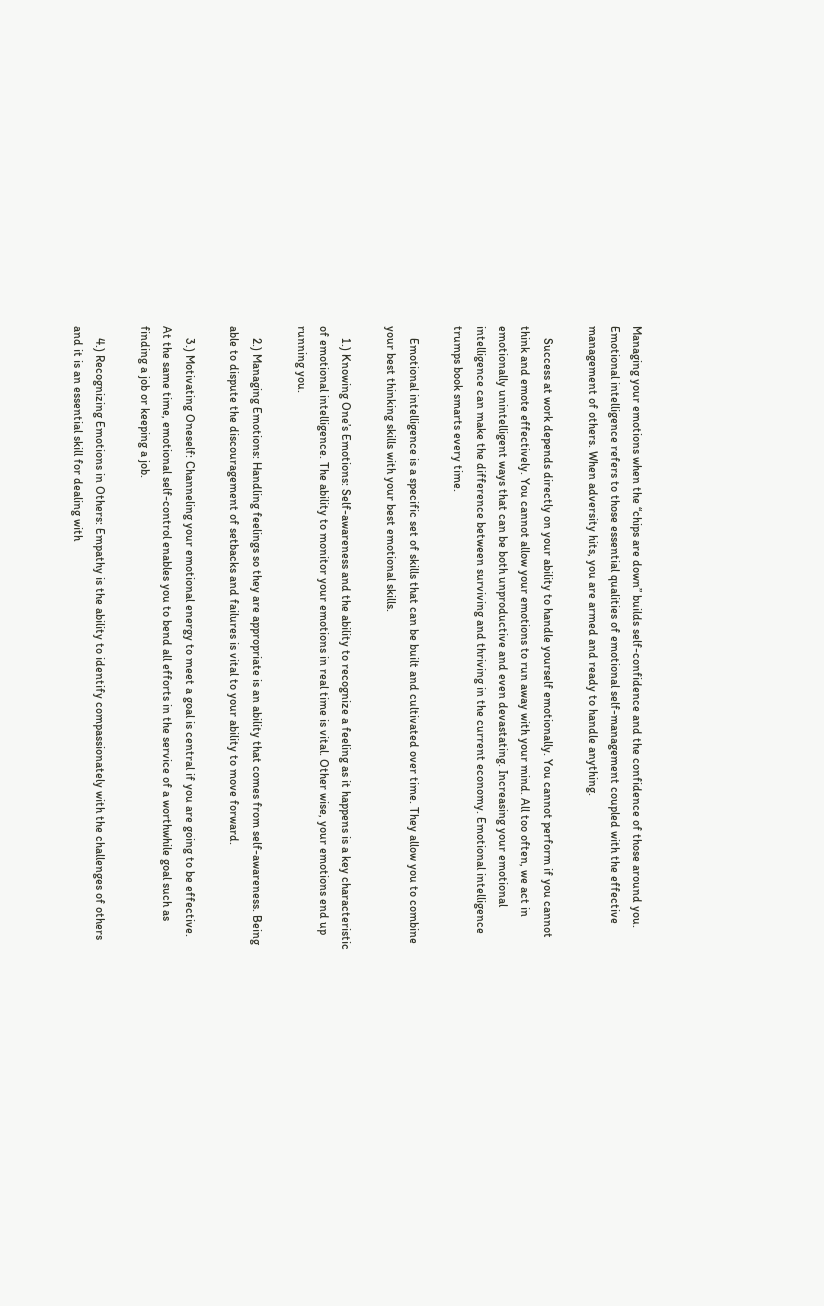Managing your emotions when the “chips are down” builds self-confidence and the confidence of those around you. Emotional intelligence refers to those essential qualities of emotional self-management coupled with the effective management of others. When adversity hits, you are armed and ready to handle anything.

    Success at work depends directly on your ability to handle yourself emotionally. You cannot perform if you cannot think and emote effectively. You cannot allow your emotions to run away with your mind. All too often, we act in emotionally unintelligent ways that can be both unproductive and even devastating. Increasing your emotional intelligence can make the difference between surviving and thriving in the current economy. Emotional intelligence trumps book smarts every time.

    Emotional intelligence is a specific set of skills that can be built and cultivated over time. They allow you to combine your best thinking skills with your best emotional skills.

    1.) Knowing One’s Emotions: Self-awareness and the ability to recognize a feeling as it happens is a key characteristic of emotional intelligence. The ability to monitor your emotions in real time is vital. Other wise, your emotions end up running you.

    2.) Managing Emotions: Handling feelings so they are appropriate is an ability that comes from self-awareness. Being able to dispute the discouragement of setbacks and failures is vital to your ability to move forward.

    3.) Motivating Oneself: Channeling your emotional energy to meet a goal is central if you are going to be effective. At the same time, emotional self-control enables you to bend all efforts in the service of a worthwhile goal such as finding a job or keeping a job.

    4.) Recognizing Emotions in Others: Empathy is the ability to identify compassionately with the challenges of others and it is an essential skill for dealing with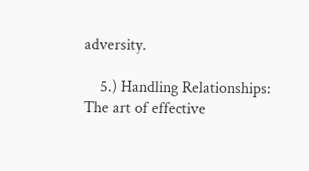adversity.

    5.) Handling Relationships: The art of effective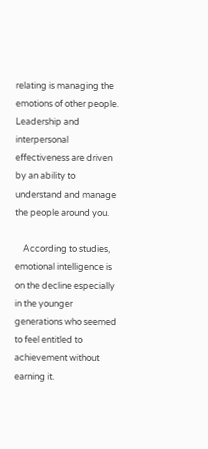relating is managing the emotions of other people. Leadership and interpersonal effectiveness are driven by an ability to understand and manage the people around you.

    According to studies, emotional intelligence is on the decline especially in the younger generations who seemed to feel entitled to achievement without earning it.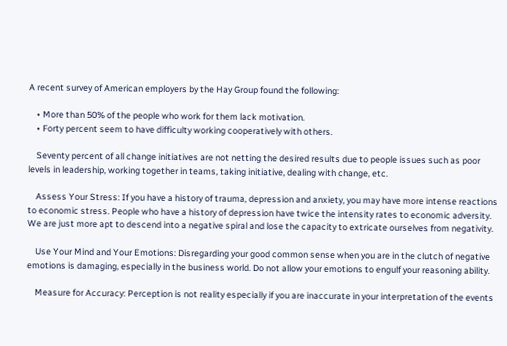A recent survey of American employers by the Hay Group found the following:

    • More than 50% of the people who work for them lack motivation.
    • Forty percent seem to have difficulty working cooperatively with others.

    Seventy percent of all change initiatives are not netting the desired results due to people issues such as poor levels in leadership, working together in teams, taking initiative, dealing with change, etc.

    Assess Your Stress: If you have a history of trauma, depression and anxiety, you may have more intense reactions to economic stress. People who have a history of depression have twice the intensity rates to economic adversity. We are just more apt to descend into a negative spiral and lose the capacity to extricate ourselves from negativity.

    Use Your Mind and Your Emotions: Disregarding your good common sense when you are in the clutch of negative emotions is damaging, especially in the business world. Do not allow your emotions to engulf your reasoning ability.

    Measure for Accuracy: Perception is not reality especially if you are inaccurate in your interpretation of the events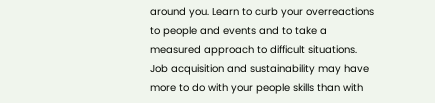around you. Learn to curb your overreactions to people and events and to take a measured approach to difficult situations. Job acquisition and sustainability may have more to do with your people skills than with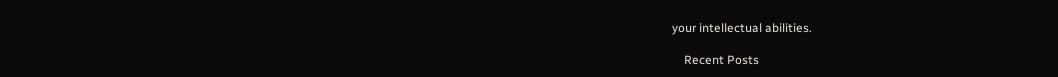your intellectual abilities.

    Recent Posts